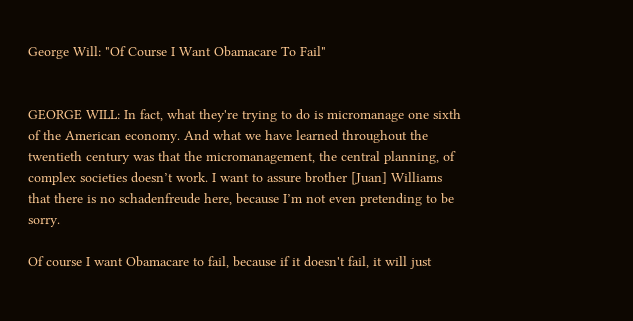George Will: "Of Course I Want Obamacare To Fail"


GEORGE WILL: In fact, what they're trying to do is micromanage one sixth of the American economy. And what we have learned throughout the twentieth century was that the micromanagement, the central planning, of complex societies doesn’t work. I want to assure brother [Juan] Williams that there is no schadenfreude here, because I’m not even pretending to be sorry.

Of course I want Obamacare to fail, because if it doesn't fail, it will just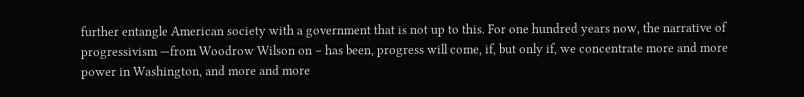further entangle American society with a government that is not up to this. For one hundred years now, the narrative of progressivism —from Woodrow Wilson on – has been, progress will come, if, but only if, we concentrate more and more power in Washington, and more and more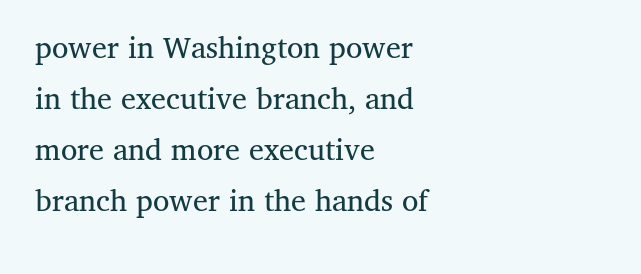power in Washington power in the executive branch, and more and more executive branch power in the hands of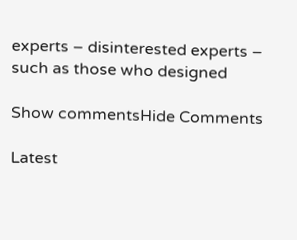experts – disinterested experts – such as those who designed

Show commentsHide Comments

Latest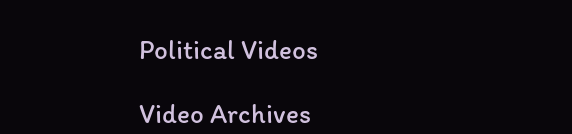Political Videos

Video Archives